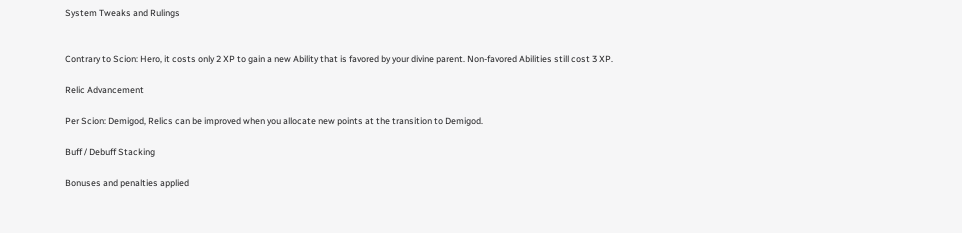System Tweaks and Rulings


Contrary to Scion: Hero, it costs only 2 XP to gain a new Ability that is favored by your divine parent. Non-favored Abilities still cost 3 XP.

Relic Advancement

Per Scion: Demigod, Relics can be improved when you allocate new points at the transition to Demigod.

Buff / Debuff Stacking

Bonuses and penalties applied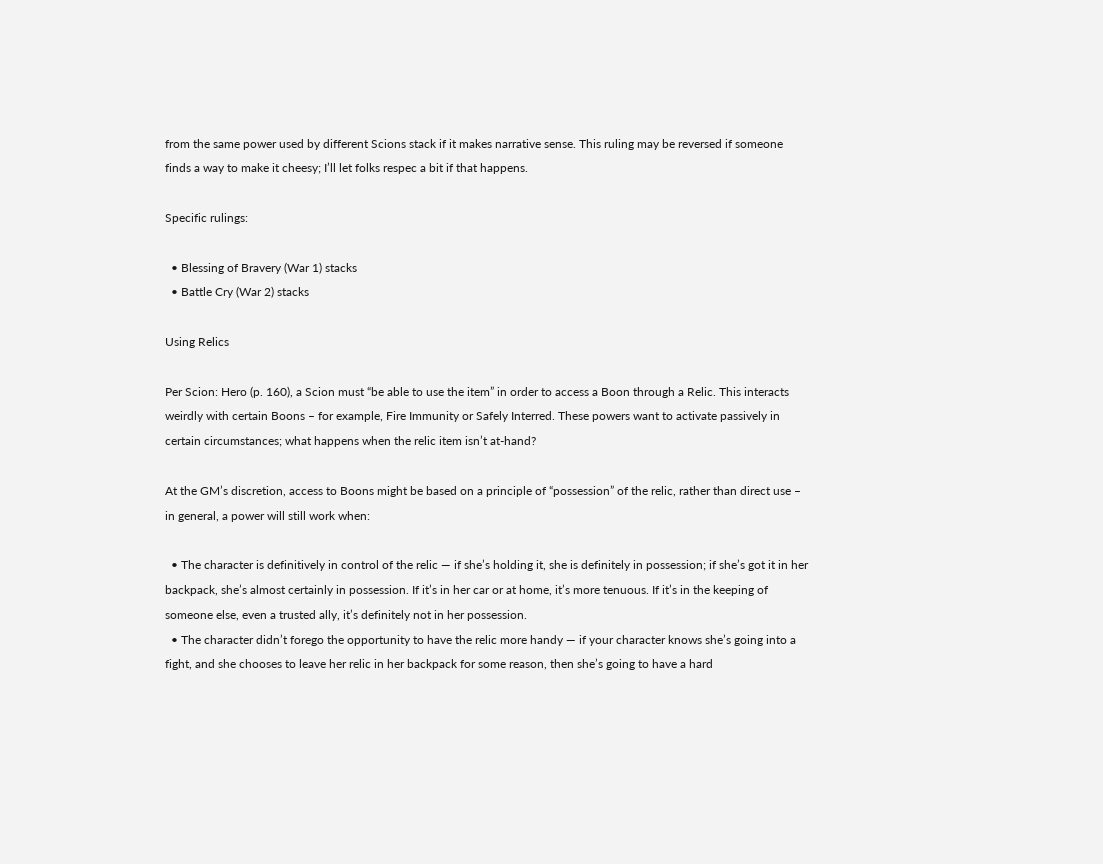from the same power used by different Scions stack if it makes narrative sense. This ruling may be reversed if someone finds a way to make it cheesy; I’ll let folks respec a bit if that happens.

Specific rulings:

  • Blessing of Bravery (War 1) stacks
  • Battle Cry (War 2) stacks

Using Relics

Per Scion: Hero (p. 160), a Scion must “be able to use the item” in order to access a Boon through a Relic. This interacts weirdly with certain Boons – for example, Fire Immunity or Safely Interred. These powers want to activate passively in certain circumstances; what happens when the relic item isn’t at-hand?

At the GM’s discretion, access to Boons might be based on a principle of “possession” of the relic, rather than direct use – in general, a power will still work when:

  • The character is definitively in control of the relic — if she’s holding it, she is definitely in possession; if she’s got it in her backpack, she’s almost certainly in possession. If it’s in her car or at home, it’s more tenuous. If it’s in the keeping of someone else, even a trusted ally, it’s definitely not in her possession.
  • The character didn’t forego the opportunity to have the relic more handy — if your character knows she’s going into a fight, and she chooses to leave her relic in her backpack for some reason, then she’s going to have a hard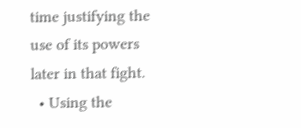time justifying the use of its powers later in that fight.
  • Using the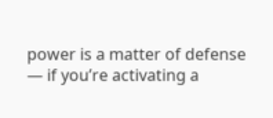power is a matter of defense — if you’re activating a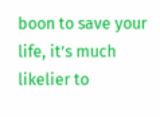boon to save your life, it’s much likelier to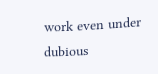work even under dubious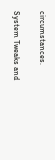circumstances.

System Tweaks and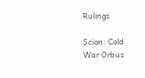Rulings

Scion: Cold War Orbus